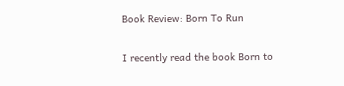Book Review: Born To Run

I recently read the book Born to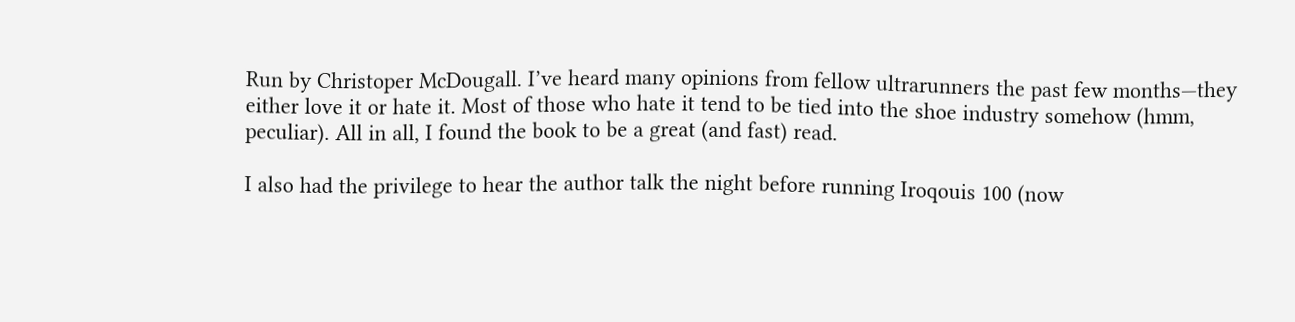Run by Christoper McDougall. I’ve heard many opinions from fellow ultrarunners the past few months—they either love it or hate it. Most of those who hate it tend to be tied into the shoe industry somehow (hmm, peculiar). All in all, I found the book to be a great (and fast) read.

I also had the privilege to hear the author talk the night before running Iroqouis 100 (now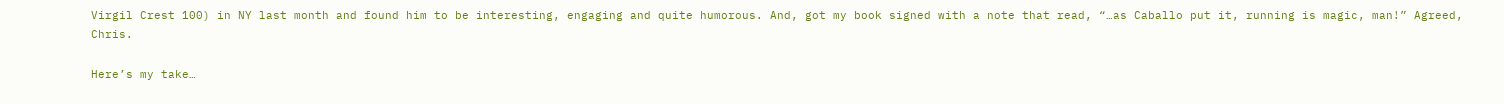Virgil Crest 100) in NY last month and found him to be interesting, engaging and quite humorous. And, got my book signed with a note that read, “…as Caballo put it, running is magic, man!” Agreed, Chris.

Here’s my take…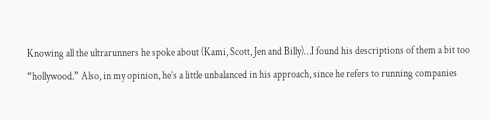Knowing all the ultrarunners he spoke about (Kami, Scott, Jen and Billy)…I found his descriptions of them a bit too “hollywood.” Also, in my opinion, he’s a little unbalanced in his approach, since he refers to running companies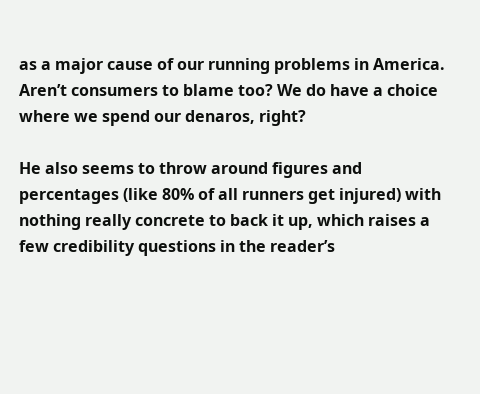as a major cause of our running problems in America. Aren’t consumers to blame too? We do have a choice where we spend our denaros, right?

He also seems to throw around figures and percentages (like 80% of all runners get injured) with nothing really concrete to back it up, which raises a few credibility questions in the reader’s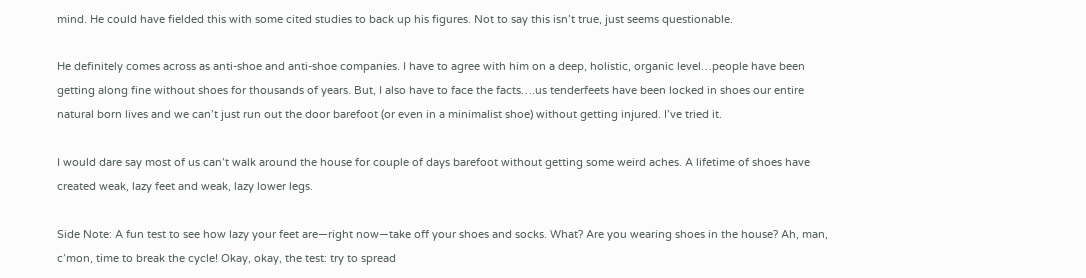mind. He could have fielded this with some cited studies to back up his figures. Not to say this isn’t true, just seems questionable.

He definitely comes across as anti-shoe and anti-shoe companies. I have to agree with him on a deep, holistic, organic level…people have been getting along fine without shoes for thousands of years. But, I also have to face the facts….us tenderfeets have been locked in shoes our entire natural born lives and we can’t just run out the door barefoot (or even in a minimalist shoe) without getting injured. I’ve tried it.

I would dare say most of us can’t walk around the house for couple of days barefoot without getting some weird aches. A lifetime of shoes have created weak, lazy feet and weak, lazy lower legs.

Side Note: A fun test to see how lazy your feet are—right now—take off your shoes and socks. What? Are you wearing shoes in the house? Ah, man, c’mon, time to break the cycle! Okay, okay, the test: try to spread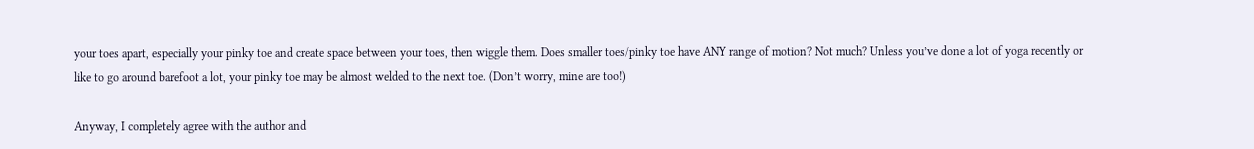your toes apart, especially your pinky toe and create space between your toes, then wiggle them. Does smaller toes/pinky toe have ANY range of motion? Not much? Unless you’ve done a lot of yoga recently or like to go around barefoot a lot, your pinky toe may be almost welded to the next toe. (Don’t worry, mine are too!)

Anyway, I completely agree with the author and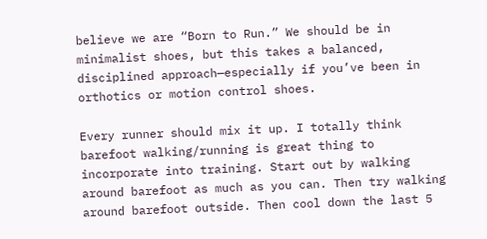believe we are “Born to Run.” We should be in minimalist shoes, but this takes a balanced, disciplined approach—especially if you’ve been in orthotics or motion control shoes.

Every runner should mix it up. I totally think barefoot walking/running is great thing to incorporate into training. Start out by walking around barefoot as much as you can. Then try walking around barefoot outside. Then cool down the last 5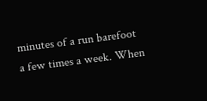minutes of a run barefoot a few times a week. When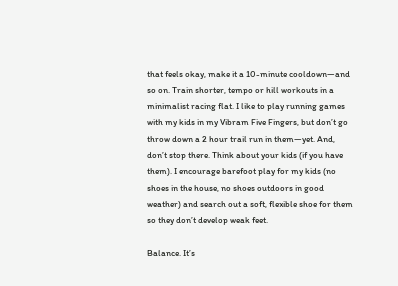that feels okay, make it a 10-minute cooldown—and so on. Train shorter, tempo or hill workouts in a minimalist racing flat. I like to play running games with my kids in my Vibram Five Fingers, but don’t go throw down a 2 hour trail run in them—yet. And, don’t stop there. Think about your kids (if you have them). I encourage barefoot play for my kids (no shoes in the house, no shoes outdoors in good weather) and search out a soft, flexible shoe for them so they don’t develop weak feet.

Balance. It’s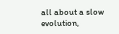all about a slow evolution,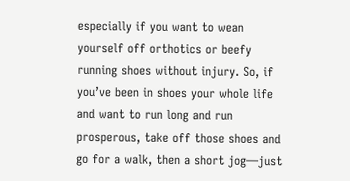especially if you want to wean yourself off orthotics or beefy running shoes without injury. So, if you’ve been in shoes your whole life and want to run long and run prosperous, take off those shoes and go for a walk, then a short jog—just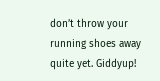don’t throw your running shoes away quite yet. Giddyup!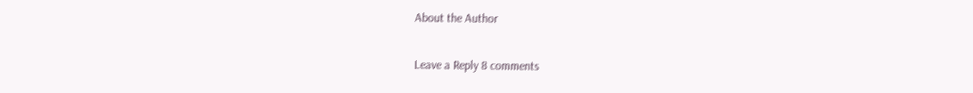About the Author

Leave a Reply 8 comments